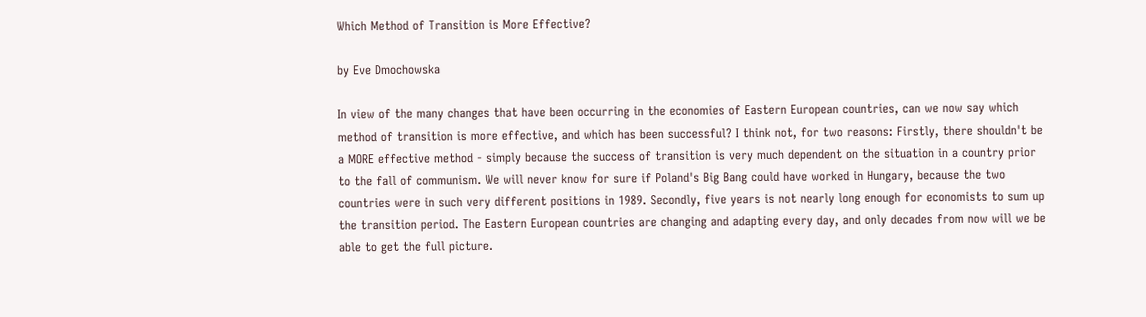Which Method of Transition is More Effective?

by Eve Dmochowska

In view of the many changes that have been occurring in the economies of Eastern European countries, can we now say which method of transition is more effective, and which has been successful? I think not, for two reasons: Firstly, there shouldn't be a MORE effective method - simply because the success of transition is very much dependent on the situation in a country prior to the fall of communism. We will never know for sure if Poland's Big Bang could have worked in Hungary, because the two countries were in such very different positions in 1989. Secondly, five years is not nearly long enough for economists to sum up the transition period. The Eastern European countries are changing and adapting every day, and only decades from now will we be able to get the full picture.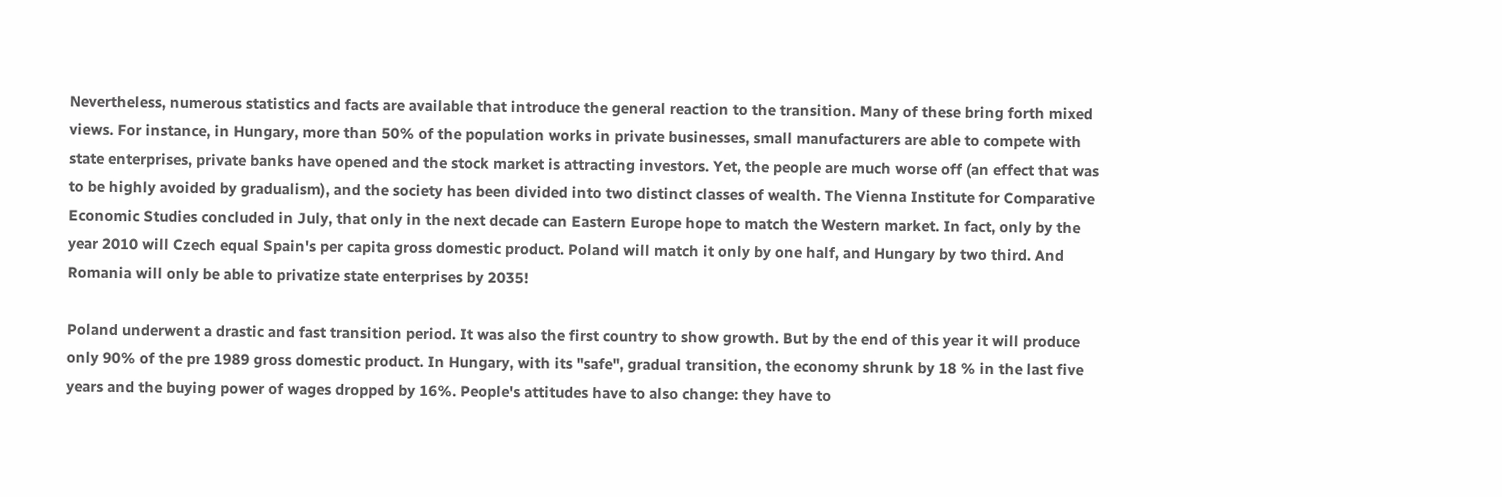Nevertheless, numerous statistics and facts are available that introduce the general reaction to the transition. Many of these bring forth mixed views. For instance, in Hungary, more than 50% of the population works in private businesses, small manufacturers are able to compete with state enterprises, private banks have opened and the stock market is attracting investors. Yet, the people are much worse off (an effect that was to be highly avoided by gradualism), and the society has been divided into two distinct classes of wealth. The Vienna Institute for Comparative Economic Studies concluded in July, that only in the next decade can Eastern Europe hope to match the Western market. In fact, only by the year 2010 will Czech equal Spain's per capita gross domestic product. Poland will match it only by one half, and Hungary by two third. And Romania will only be able to privatize state enterprises by 2035!

Poland underwent a drastic and fast transition period. It was also the first country to show growth. But by the end of this year it will produce only 90% of the pre 1989 gross domestic product. In Hungary, with its "safe", gradual transition, the economy shrunk by 18 % in the last five years and the buying power of wages dropped by 16%. People's attitudes have to also change: they have to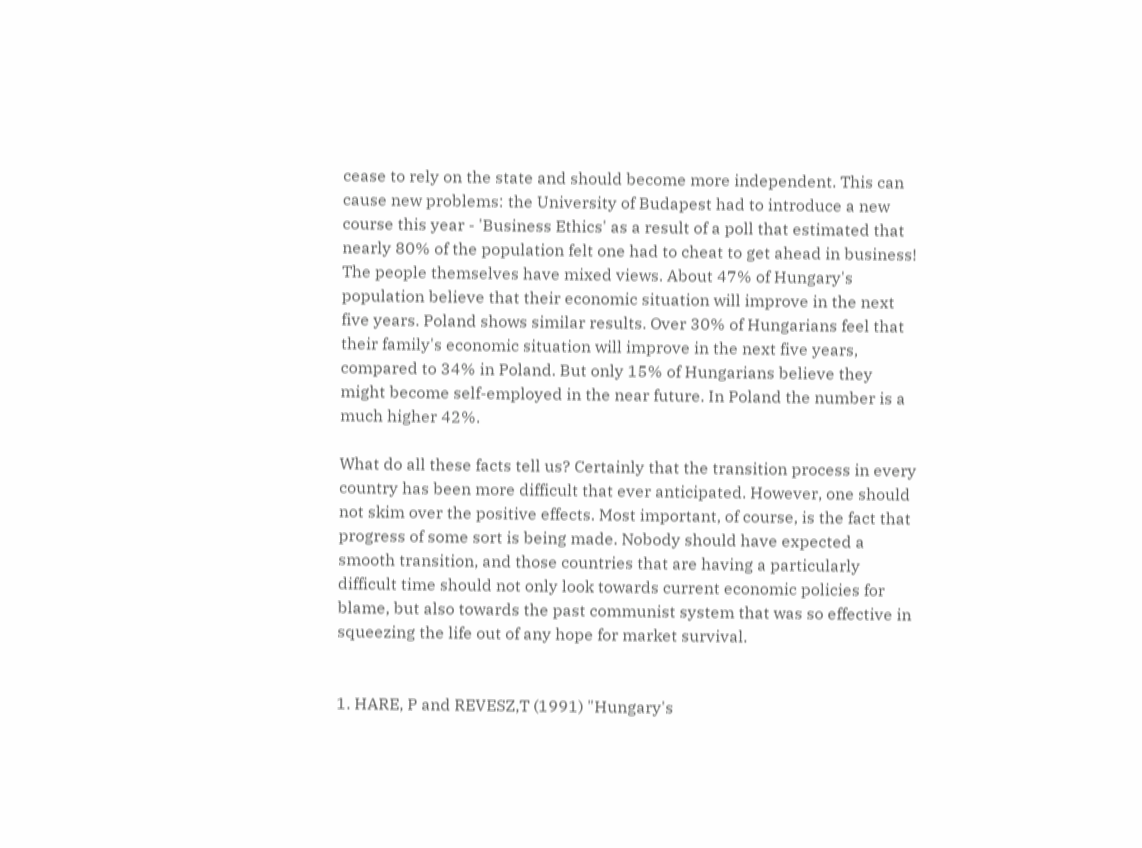cease to rely on the state and should become more independent. This can cause new problems: the University of Budapest had to introduce a new course this year - 'Business Ethics' as a result of a poll that estimated that nearly 80% of the population felt one had to cheat to get ahead in business! The people themselves have mixed views. About 47% of Hungary's population believe that their economic situation will improve in the next five years. Poland shows similar results. Over 30% of Hungarians feel that their family's economic situation will improve in the next five years, compared to 34% in Poland. But only 15% of Hungarians believe they might become self-employed in the near future. In Poland the number is a much higher 42%.

What do all these facts tell us? Certainly that the transition process in every country has been more difficult that ever anticipated. However, one should not skim over the positive effects. Most important, of course, is the fact that progress of some sort is being made. Nobody should have expected a smooth transition, and those countries that are having a particularly difficult time should not only look towards current economic policies for blame, but also towards the past communist system that was so effective in squeezing the life out of any hope for market survival.


1. HARE, P and REVESZ,T (1991) "Hungary's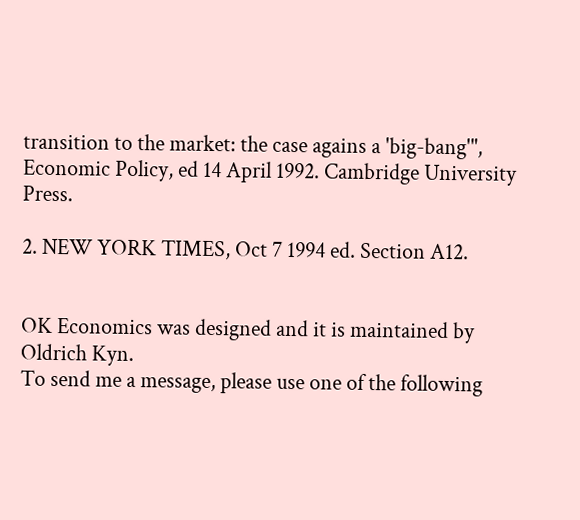transition to the market: the case agains a 'big-bang'", Economic Policy, ed 14 April 1992. Cambridge University Press.

2. NEW YORK TIMES, Oct 7 1994 ed. Section A12.


OK Economics was designed and it is maintained by Oldrich Kyn.
To send me a message, please use one of the following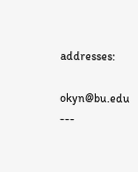addresses:

okyn@bu.edu ---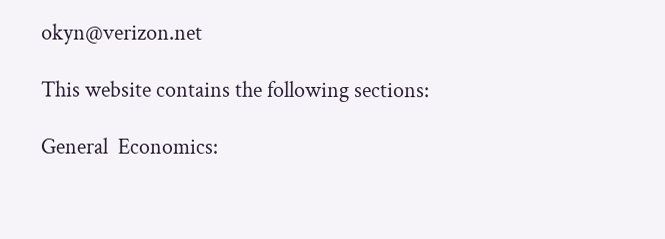okyn@verizon.net

This website contains the following sections:

General  Economics: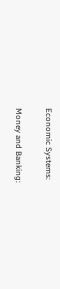Economic Systems:


Money and Banking: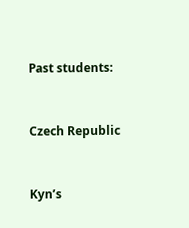Past students:


Czech Republic


Kyn’s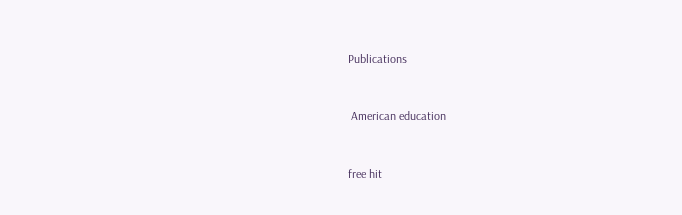Publications


 American education


free hit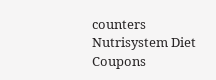counters
Nutrisystem Diet Coupons